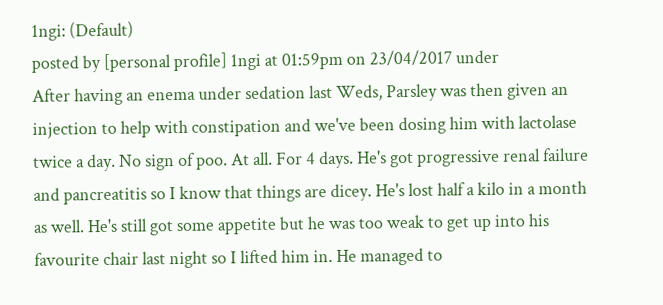1ngi: (Default)
posted by [personal profile] 1ngi at 01:59pm on 23/04/2017 under
After having an enema under sedation last Weds, Parsley was then given an injection to help with constipation and we've been dosing him with lactolase twice a day. No sign of poo. At all. For 4 days. He's got progressive renal failure and pancreatitis so I know that things are dicey. He's lost half a kilo in a month as well. He's still got some appetite but he was too weak to get up into his favourite chair last night so I lifted him in. He managed to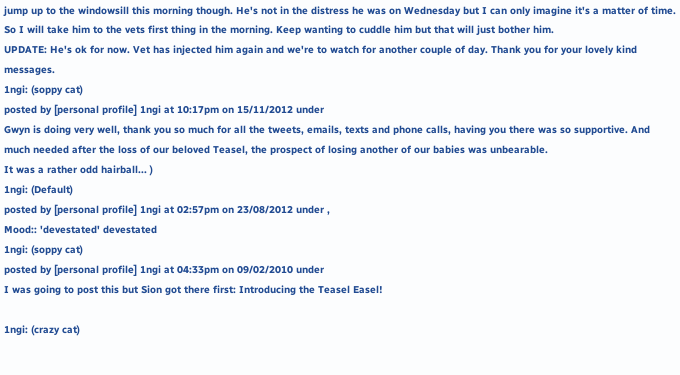jump up to the windowsill this morning though. He's not in the distress he was on Wednesday but I can only imagine it's a matter of time. So I will take him to the vets first thing in the morning. Keep wanting to cuddle him but that will just bother him.
UPDATE: He's ok for now. Vet has injected him again and we're to watch for another couple of day. Thank you for your lovely kind messages.
1ngi: (soppy cat)
posted by [personal profile] 1ngi at 10:17pm on 15/11/2012 under
Gwyn is doing very well, thank you so much for all the tweets, emails, texts and phone calls, having you there was so supportive. And much needed after the loss of our beloved Teasel, the prospect of losing another of our babies was unbearable.
It was a rather odd hairball... )
1ngi: (Default)
posted by [personal profile] 1ngi at 02:57pm on 23/08/2012 under ,
Mood:: 'devestated' devestated
1ngi: (soppy cat)
posted by [personal profile] 1ngi at 04:33pm on 09/02/2010 under
I was going to post this but Sion got there first: Introducing the Teasel Easel!

1ngi: (crazy cat)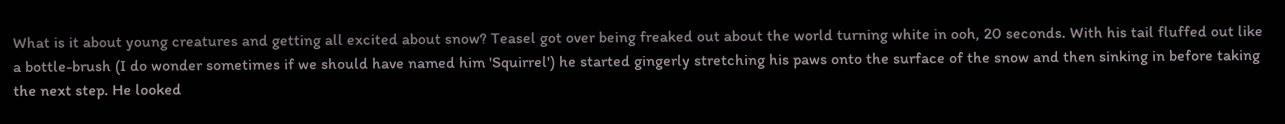What is it about young creatures and getting all excited about snow? Teasel got over being freaked out about the world turning white in ooh, 20 seconds. With his tail fluffed out like a bottle-brush (I do wonder sometimes if we should have named him 'Squirrel') he started gingerly stretching his paws onto the surface of the snow and then sinking in before taking the next step. He looked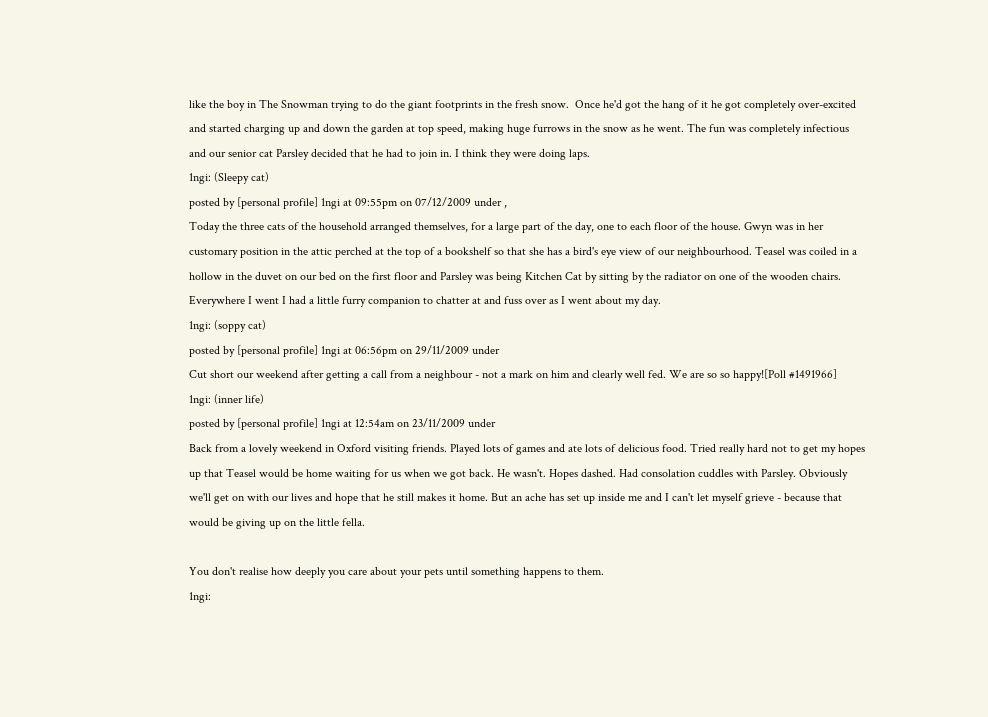like the boy in The Snowman trying to do the giant footprints in the fresh snow.  Once he'd got the hang of it he got completely over-excited and started charging up and down the garden at top speed, making huge furrows in the snow as he went. The fun was completely infectious and our senior cat Parsley decided that he had to join in. I think they were doing laps.
1ngi: (Sleepy cat)
posted by [personal profile] 1ngi at 09:55pm on 07/12/2009 under ,
Today the three cats of the household arranged themselves, for a large part of the day, one to each floor of the house. Gwyn was in her customary position in the attic perched at the top of a bookshelf so that she has a bird's eye view of our neighbourhood. Teasel was coiled in a hollow in the duvet on our bed on the first floor and Parsley was being Kitchen Cat by sitting by the radiator on one of the wooden chairs. Everywhere I went I had a little furry companion to chatter at and fuss over as I went about my day.
1ngi: (soppy cat)
posted by [personal profile] 1ngi at 06:56pm on 29/11/2009 under
Cut short our weekend after getting a call from a neighbour - not a mark on him and clearly well fed. We are so so happy![Poll #1491966]
1ngi: (inner life)
posted by [personal profile] 1ngi at 12:54am on 23/11/2009 under
Back from a lovely weekend in Oxford visiting friends. Played lots of games and ate lots of delicious food. Tried really hard not to get my hopes up that Teasel would be home waiting for us when we got back. He wasn't. Hopes dashed. Had consolation cuddles with Parsley. Obviously we'll get on with our lives and hope that he still makes it home. But an ache has set up inside me and I can't let myself grieve - because that would be giving up on the little fella.

You don't realise how deeply you care about your pets until something happens to them.
1ngi: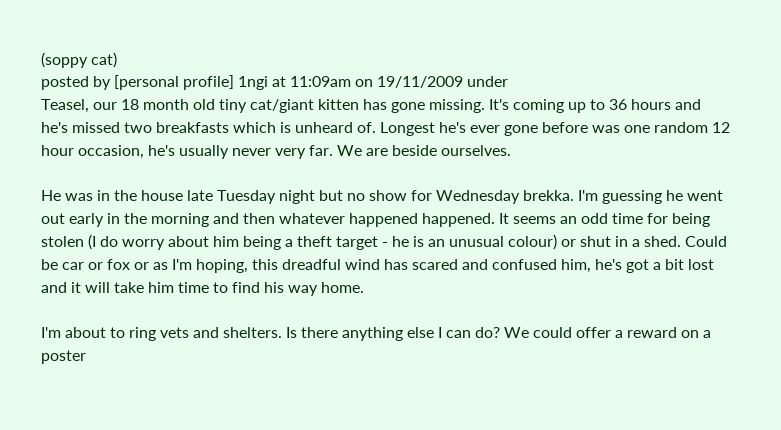(soppy cat)
posted by [personal profile] 1ngi at 11:09am on 19/11/2009 under
Teasel, our 18 month old tiny cat/giant kitten has gone missing. It's coming up to 36 hours and he's missed two breakfasts which is unheard of. Longest he's ever gone before was one random 12 hour occasion, he's usually never very far. We are beside ourselves.

He was in the house late Tuesday night but no show for Wednesday brekka. I'm guessing he went out early in the morning and then whatever happened happened. It seems an odd time for being stolen (I do worry about him being a theft target - he is an unusual colour) or shut in a shed. Could be car or fox or as I'm hoping, this dreadful wind has scared and confused him, he's got a bit lost and it will take him time to find his way home.

I'm about to ring vets and shelters. Is there anything else I can do? We could offer a reward on a poster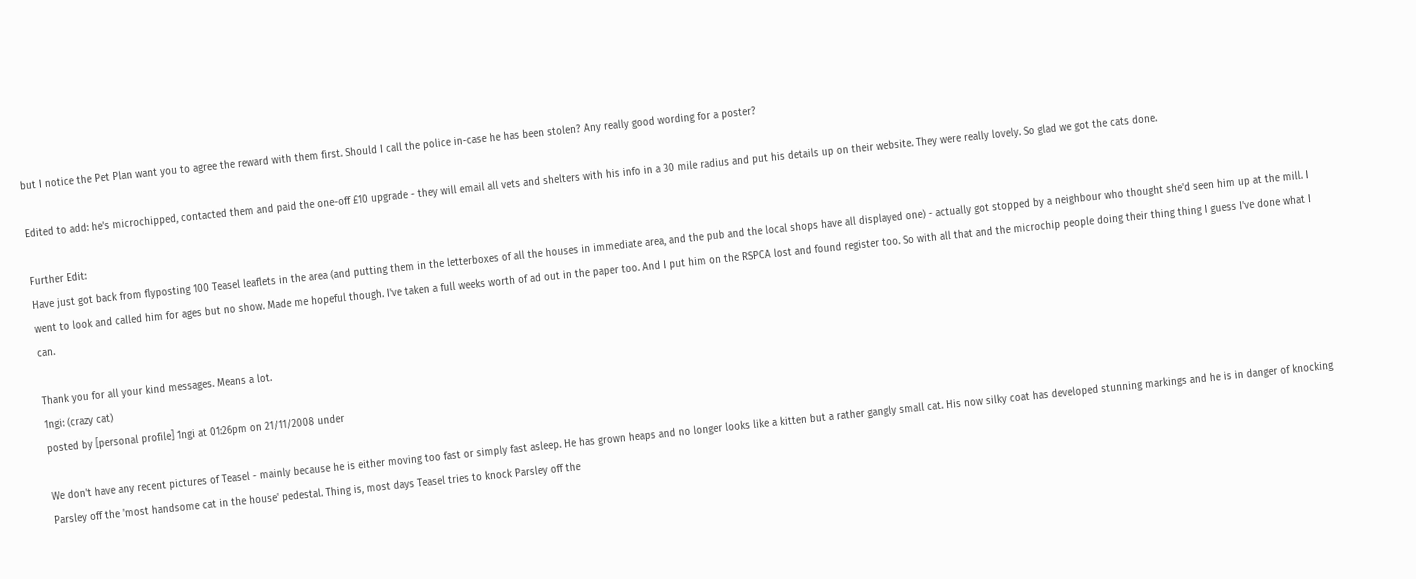but I notice the Pet Plan want you to agree the reward with them first. Should I call the police in-case he has been stolen? Any really good wording for a poster?

Edited to add: he's microchipped, contacted them and paid the one-off £10 upgrade - they will email all vets and shelters with his info in a 30 mile radius and put his details up on their website. They were really lovely. So glad we got the cats done.

Further Edit:
Have just got back from flyposting 100 Teasel leaflets in the area (and putting them in the letterboxes of all the houses in immediate area, and the pub and the local shops have all displayed one) - actually got stopped by a neighbour who thought she'd seen him up at the mill. I went to look and called him for ages but no show. Made me hopeful though. I've taken a full weeks worth of ad out in the paper too. And I put him on the RSPCA lost and found register too. So with all that and the microchip people doing their thing thing I guess I've done what I can.

Thank you for all your kind messages. Means a lot.
1ngi: (crazy cat)
posted by [personal profile] 1ngi at 01:26pm on 21/11/2008 under

We don't have any recent pictures of Teasel - mainly because he is either moving too fast or simply fast asleep. He has grown heaps and no longer looks like a kitten but a rather gangly small cat. His now silky coat has developed stunning markings and he is in danger of knocking Parsley off the 'most handsome cat in the house' pedestal. Thing is, most days Teasel tries to knock Parsley off the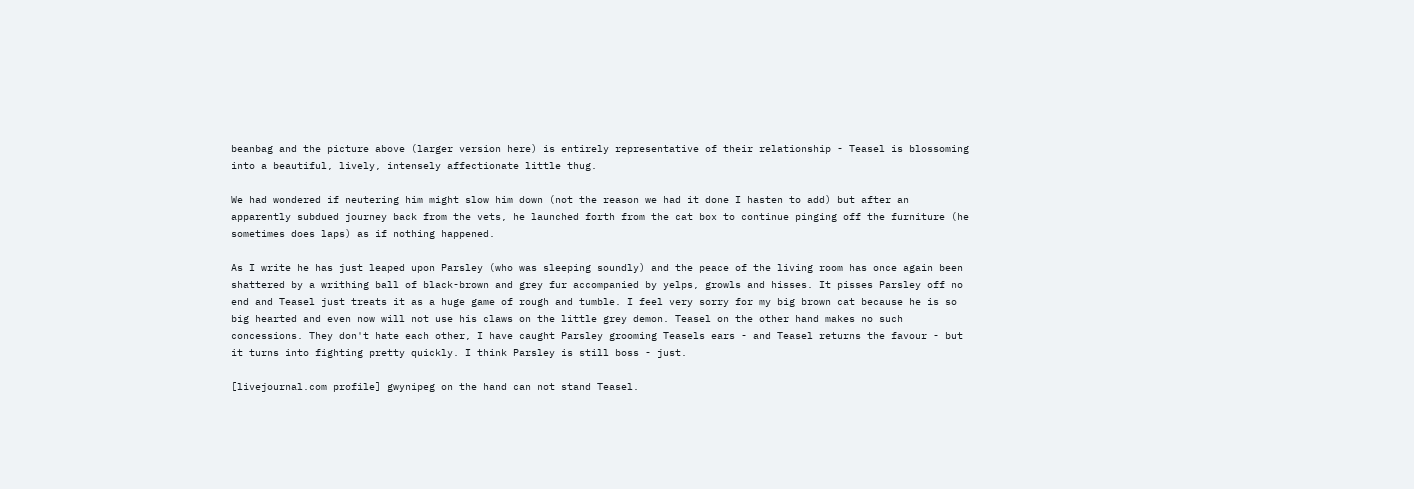beanbag and the picture above (larger version here) is entirely representative of their relationship - Teasel is blossoming into a beautiful, lively, intensely affectionate little thug.

We had wondered if neutering him might slow him down (not the reason we had it done I hasten to add) but after an apparently subdued journey back from the vets, he launched forth from the cat box to continue pinging off the furniture (he sometimes does laps) as if nothing happened.

As I write he has just leaped upon Parsley (who was sleeping soundly) and the peace of the living room has once again been shattered by a writhing ball of black-brown and grey fur accompanied by yelps, growls and hisses. It pisses Parsley off no end and Teasel just treats it as a huge game of rough and tumble. I feel very sorry for my big brown cat because he is so big hearted and even now will not use his claws on the little grey demon. Teasel on the other hand makes no such concessions. They don't hate each other, I have caught Parsley grooming Teasels ears - and Teasel returns the favour - but it turns into fighting pretty quickly. I think Parsley is still boss - just.

[livejournal.com profile] gwynipeg on the hand can not stand Teasel.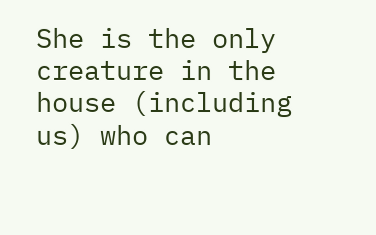She is the only creature in the house (including us) who can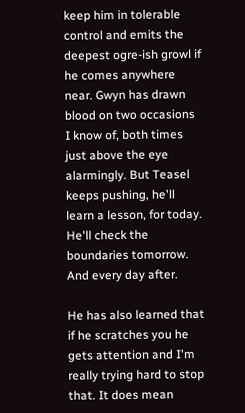keep him in tolerable control and emits the deepest ogre-ish growl if he comes anywhere near. Gwyn has drawn blood on two occasions I know of, both times just above the eye alarmingly. But Teasel keeps pushing, he'll learn a lesson, for today. He'll check the boundaries tomorrow. And every day after.

He has also learned that if he scratches you he gets attention and I'm really trying hard to stop that. It does mean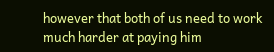however that both of us need to work much harder at paying him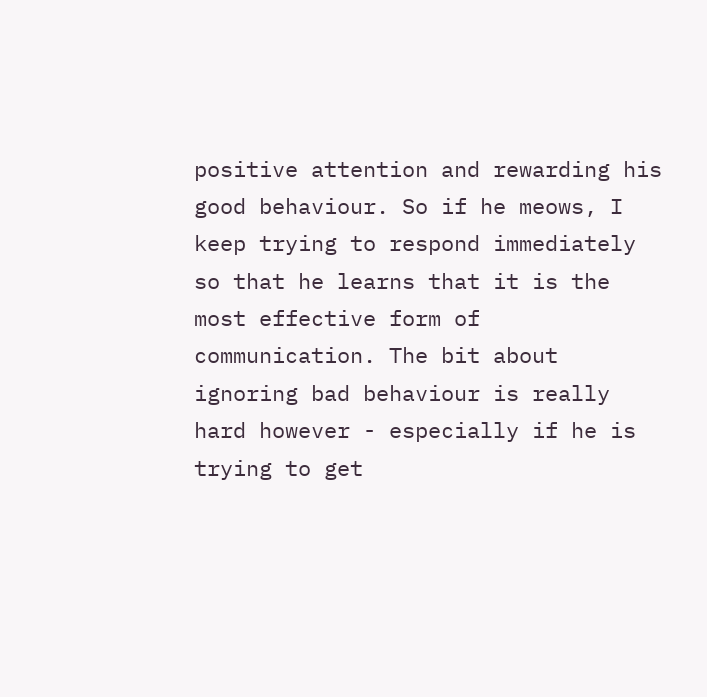positive attention and rewarding his good behaviour. So if he meows, I keep trying to respond immediately so that he learns that it is the most effective form of communication. The bit about ignoring bad behaviour is really hard however - especially if he is trying to get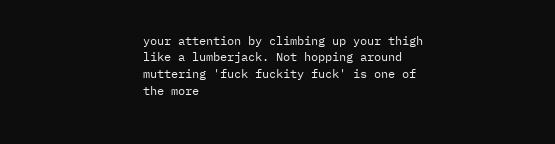your attention by climbing up your thigh like a lumberjack. Not hopping around muttering 'fuck fuckity fuck' is one of the more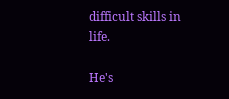difficult skills in life.

He's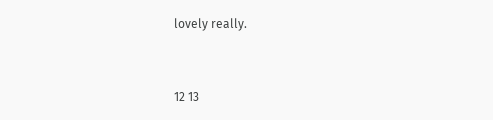lovely really.


12 13